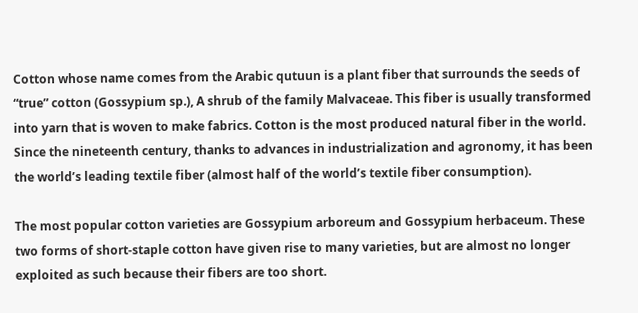Cotton whose name comes from the Arabic qutuun is a plant fiber that surrounds the seeds of “true” cotton (Gossypium sp.), A shrub of the family Malvaceae. This fiber is usually transformed into yarn that is woven to make fabrics. Cotton is the most produced natural fiber in the world. Since the nineteenth century, thanks to advances in industrialization and agronomy, it has been the world’s leading textile fiber (almost half of the world’s textile fiber consumption).

The most popular cotton varieties are Gossypium arboreum and Gossypium herbaceum. These two forms of short-staple cotton have given rise to many varieties, but are almost no longer exploited as such because their fibers are too short.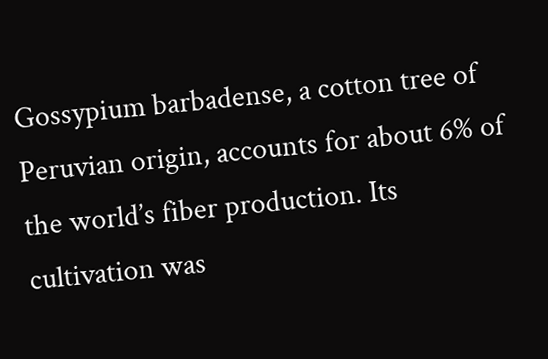Gossypium barbadense, a cotton tree of Peruvian origin, accounts for about 6% of the world’s fiber production. Its cultivation was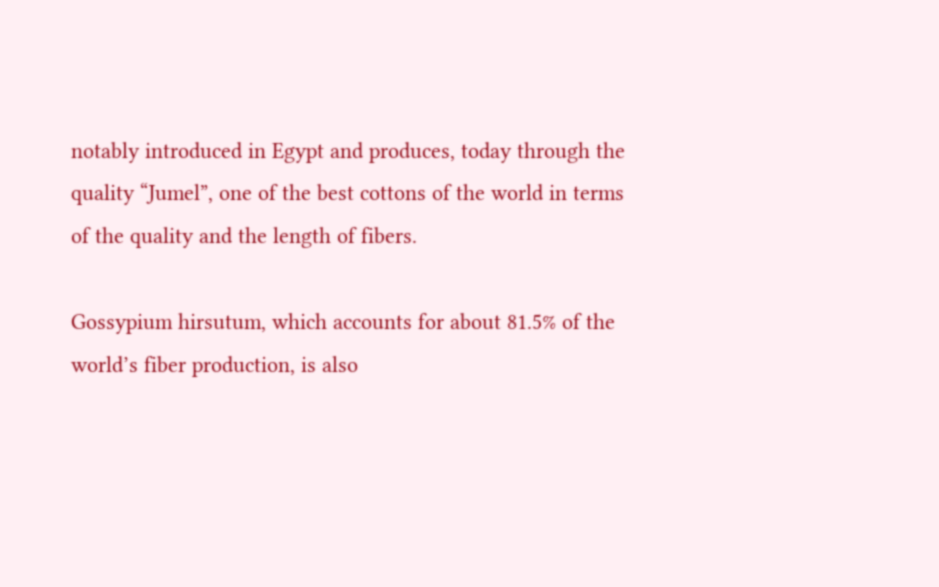notably introduced in Egypt and produces, today through the quality “Jumel”, one of the best cottons of the world in terms of the quality and the length of fibers.

Gossypium hirsutum, which accounts for about 81.5% of the world’s fiber production, is also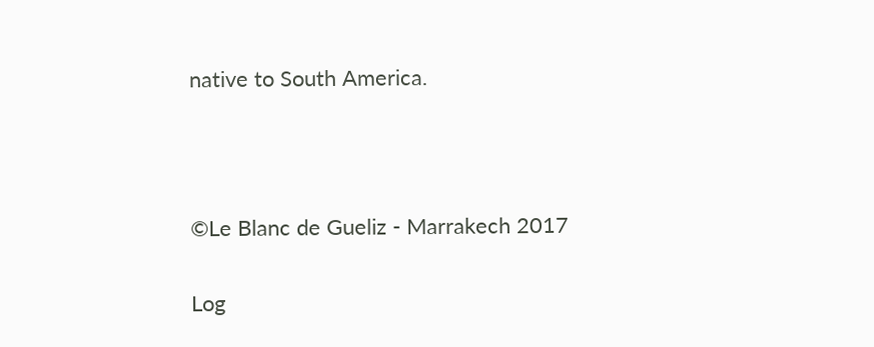native to South America.



©Le Blanc de Gueliz - Marrakech 2017

Log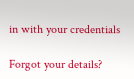in with your credentials

Forgot your details?